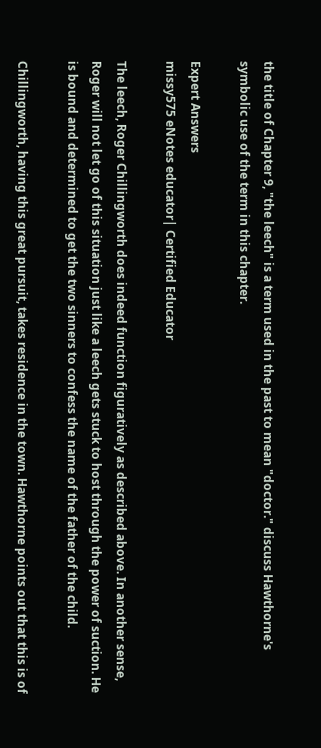the title of Chapter 9, "the leech" is a term used in the past to mean "doctor." discuss Hawthorne's symbolic use of the term in this chapter.

Expert Answers
missy575 eNotes educator| Certified Educator

The leech, Roger Chillingworth does indeed function figuratively as described above. In another sense, Roger will not let go of this situation just like a leech gets stuck to host through the power of suction. He is bound and determined to get the two sinners to confess the name of the father of the child.

Chillingworth, having this great pursuit, takes residence in the town. Hawthorne points out that this is of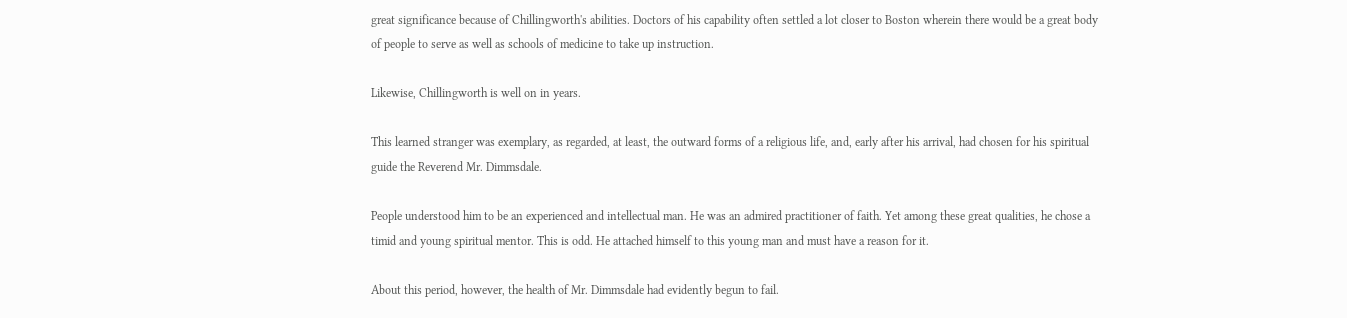great significance because of Chillingworth's abilities. Doctors of his capability often settled a lot closer to Boston wherein there would be a great body of people to serve as well as schools of medicine to take up instruction.

Likewise, Chillingworth is well on in years.

This learned stranger was exemplary, as regarded, at least, the outward forms of a religious life, and, early after his arrival, had chosen for his spiritual guide the Reverend Mr. Dimmsdale.

People understood him to be an experienced and intellectual man. He was an admired practitioner of faith. Yet among these great qualities, he chose a timid and young spiritual mentor. This is odd. He attached himself to this young man and must have a reason for it.

About this period, however, the health of Mr. Dimmsdale had evidently begun to fail.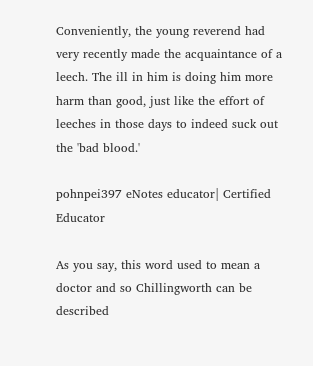Conveniently, the young reverend had very recently made the acquaintance of a leech. The ill in him is doing him more harm than good, just like the effort of leeches in those days to indeed suck out the 'bad blood.'

pohnpei397 eNotes educator| Certified Educator

As you say, this word used to mean a doctor and so Chillingworth can be described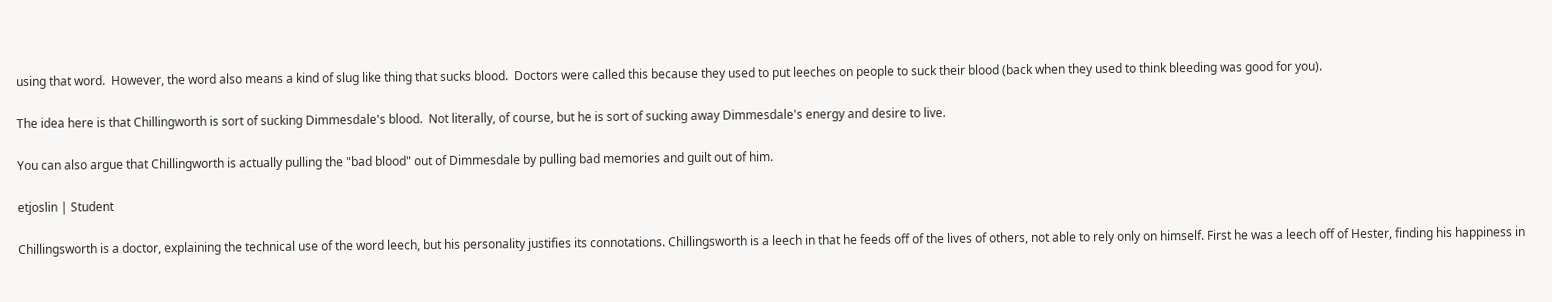using that word.  However, the word also means a kind of slug like thing that sucks blood.  Doctors were called this because they used to put leeches on people to suck their blood (back when they used to think bleeding was good for you).

The idea here is that Chillingworth is sort of sucking Dimmesdale's blood.  Not literally, of course, but he is sort of sucking away Dimmesdale's energy and desire to live.

You can also argue that Chillingworth is actually pulling the "bad blood" out of Dimmesdale by pulling bad memories and guilt out of him.

etjoslin | Student

Chillingsworth is a doctor, explaining the technical use of the word leech, but his personality justifies its connotations. Chillingsworth is a leech in that he feeds off of the lives of others, not able to rely only on himself. First he was a leech off of Hester, finding his happiness in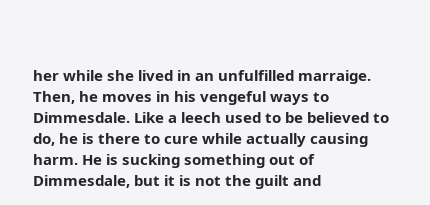her while she lived in an unfulfilled marraige. Then, he moves in his vengeful ways to Dimmesdale. Like a leech used to be believed to do, he is there to cure while actually causing harm. He is sucking something out of Dimmesdale, but it is not the guilt and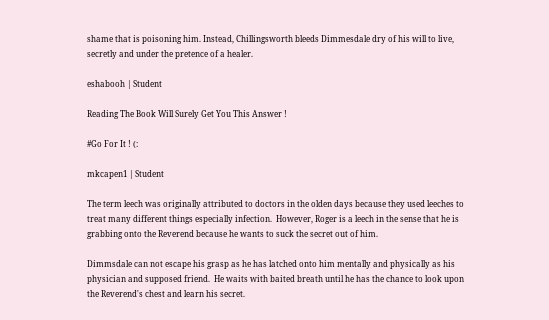shame that is poisoning him. Instead, Chillingsworth bleeds Dimmesdale dry of his will to live, secretly and under the pretence of a healer.

eshabooh | Student

Reading The Book Will Surely Get You This Answer !

#Go For It ! (:

mkcapen1 | Student

The term leech was originally attributed to doctors in the olden days because they used leeches to treat many different things especially infection.  However, Roger is a leech in the sense that he is grabbing onto the Reverend because he wants to suck the secret out of him.

Dimmsdale can not escape his grasp as he has latched onto him mentally and physically as his physician and supposed friend.  He waits with baited breath until he has the chance to look upon the Reverend's chest and learn his secret.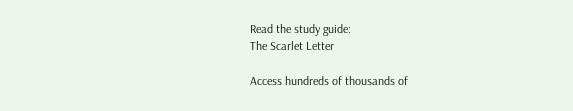Read the study guide:
The Scarlet Letter

Access hundreds of thousands of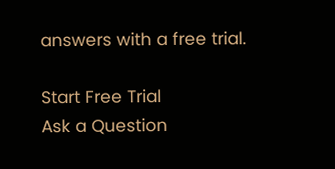answers with a free trial.

Start Free Trial
Ask a Question